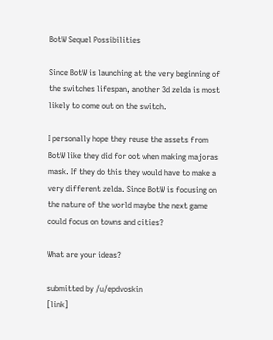BotW Sequel Possibilities

Since BotW is launching at the very beginning of the switches lifespan, another 3d zelda is most likely to come out on the switch.

I personally hope they reuse the assets from BotW like they did for oot when making majoras mask. If they do this they would have to make a very different zelda. Since BotW is focusing on the nature of the world maybe the next game could focus on towns and cities?

What are your ideas?

submitted by /u/epdvoskin
[link]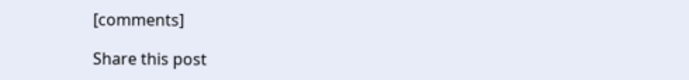[comments]

Share this post